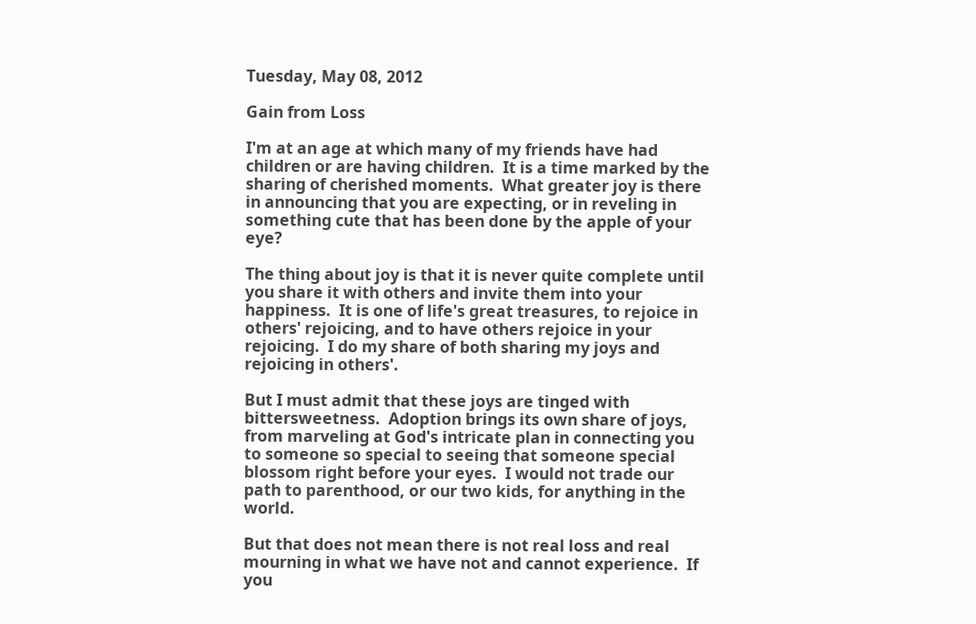Tuesday, May 08, 2012

Gain from Loss

I'm at an age at which many of my friends have had children or are having children.  It is a time marked by the sharing of cherished moments.  What greater joy is there in announcing that you are expecting, or in reveling in something cute that has been done by the apple of your eye?

The thing about joy is that it is never quite complete until you share it with others and invite them into your happiness.  It is one of life's great treasures, to rejoice in others' rejoicing, and to have others rejoice in your rejoicing.  I do my share of both sharing my joys and rejoicing in others'.

But I must admit that these joys are tinged with bittersweetness.  Adoption brings its own share of joys, from marveling at God's intricate plan in connecting you to someone so special to seeing that someone special blossom right before your eyes.  I would not trade our path to parenthood, or our two kids, for anything in the world.

But that does not mean there is not real loss and real mourning in what we have not and cannot experience.  If you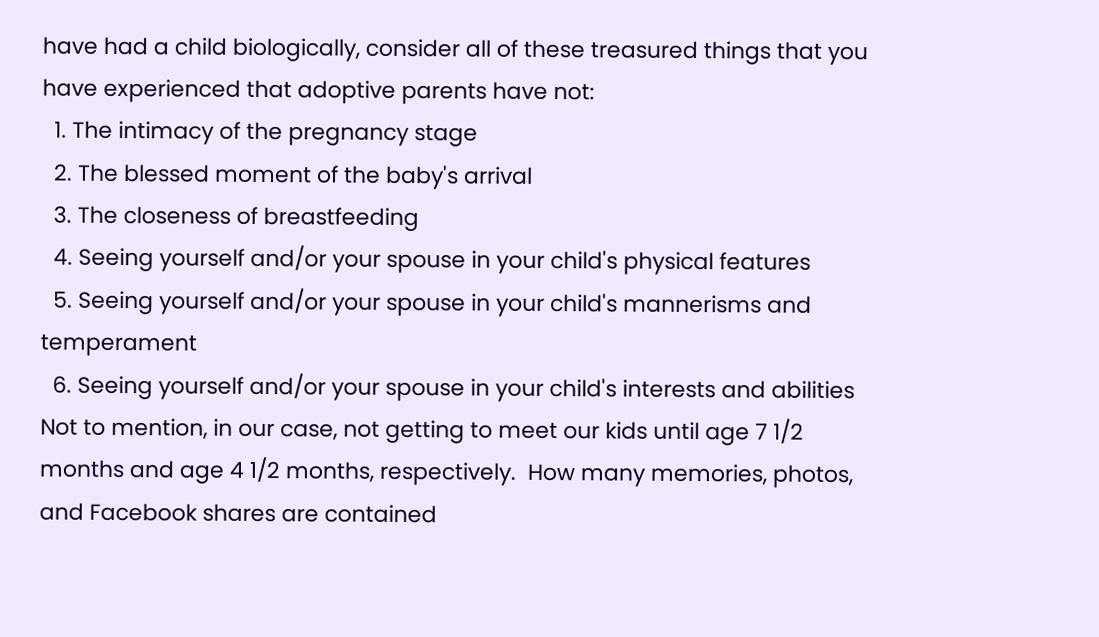have had a child biologically, consider all of these treasured things that you have experienced that adoptive parents have not:
  1. The intimacy of the pregnancy stage
  2. The blessed moment of the baby's arrival
  3. The closeness of breastfeeding
  4. Seeing yourself and/or your spouse in your child's physical features
  5. Seeing yourself and/or your spouse in your child's mannerisms and temperament
  6. Seeing yourself and/or your spouse in your child's interests and abilities
Not to mention, in our case, not getting to meet our kids until age 7 1/2 months and age 4 1/2 months, respectively.  How many memories, photos, and Facebook shares are contained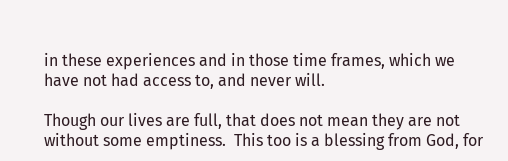in these experiences and in those time frames, which we have not had access to, and never will.

Though our lives are full, that does not mean they are not without some emptiness.  This too is a blessing from God, for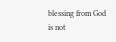blessing from God is not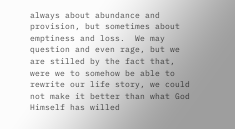always about abundance and provision, but sometimes about emptiness and loss.  We may question and even rage, but we are stilled by the fact that, were we to somehow be able to rewrite our life story, we could not make it better than what God Himself has willed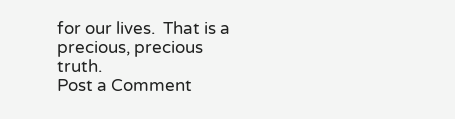for our lives.  That is a precious, precious truth.
Post a Comment